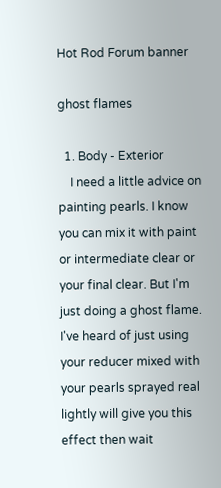Hot Rod Forum banner

ghost flames

  1. Body - Exterior
    I need a little advice on painting pearls. I know you can mix it with paint or intermediate clear or your final clear. But I'm just doing a ghost flame. I've heard of just using your reducer mixed with your pearls sprayed real lightly will give you this effect then wait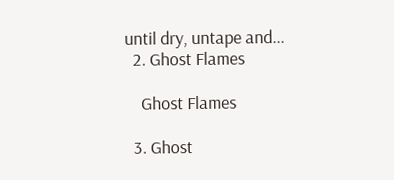until dry, untape and...
  2. Ghost Flames

    Ghost Flames

  3. Ghost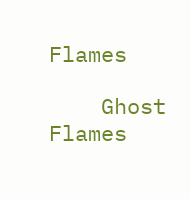Flames

    Ghost Flames